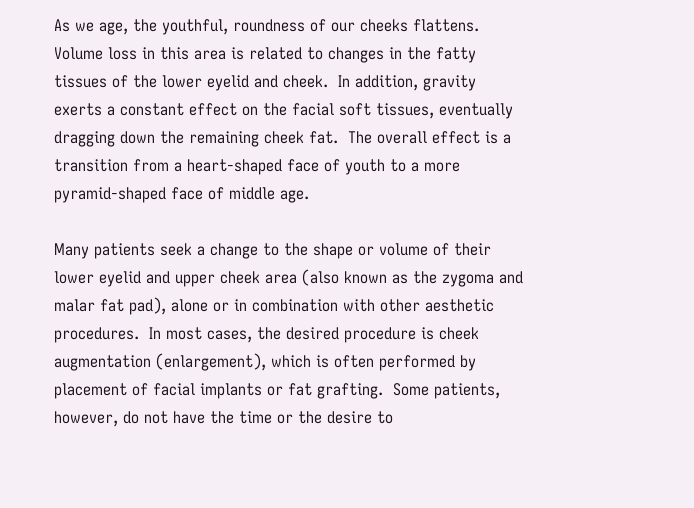As we age, the youthful, roundness of our cheeks flattens.  Volume loss in this area is related to changes in the fatty tissues of the lower eyelid and cheek.  In addition, gravity exerts a constant effect on the facial soft tissues, eventually dragging down the remaining cheek fat.  The overall effect is a transition from a heart-shaped face of youth to a more pyramid-shaped face of middle age.

Many patients seek a change to the shape or volume of their lower eyelid and upper cheek area (also known as the zygoma and malar fat pad), alone or in combination with other aesthetic procedures.  In most cases, the desired procedure is cheek augmentation (enlargement), which is often performed by placement of facial implants or fat grafting.  Some patients, however, do not have the time or the desire to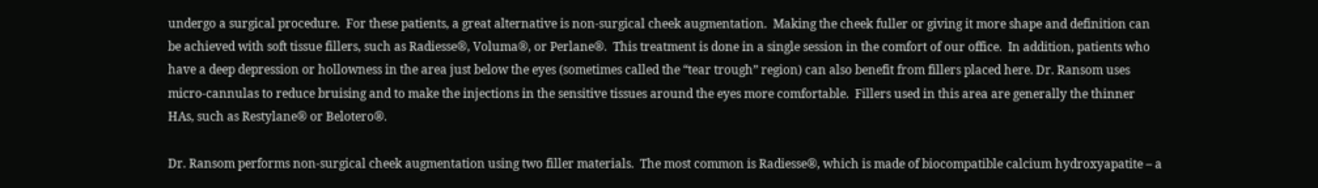undergo a surgical procedure.  For these patients, a great alternative is non-surgical cheek augmentation.  Making the cheek fuller or giving it more shape and definition can be achieved with soft tissue fillers, such as Radiesse®, Voluma®, or Perlane®.  This treatment is done in a single session in the comfort of our office.  In addition, patients who have a deep depression or hollowness in the area just below the eyes (sometimes called the “tear trough” region) can also benefit from fillers placed here. Dr. Ransom uses micro-cannulas to reduce bruising and to make the injections in the sensitive tissues around the eyes more comfortable.  Fillers used in this area are generally the thinner HAs, such as Restylane® or Belotero®.

Dr. Ransom performs non-surgical cheek augmentation using two filler materials.  The most common is Radiesse®, which is made of biocompatible calcium hydroxyapatite – a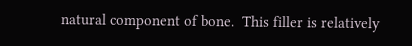natural component of bone.  This filler is relatively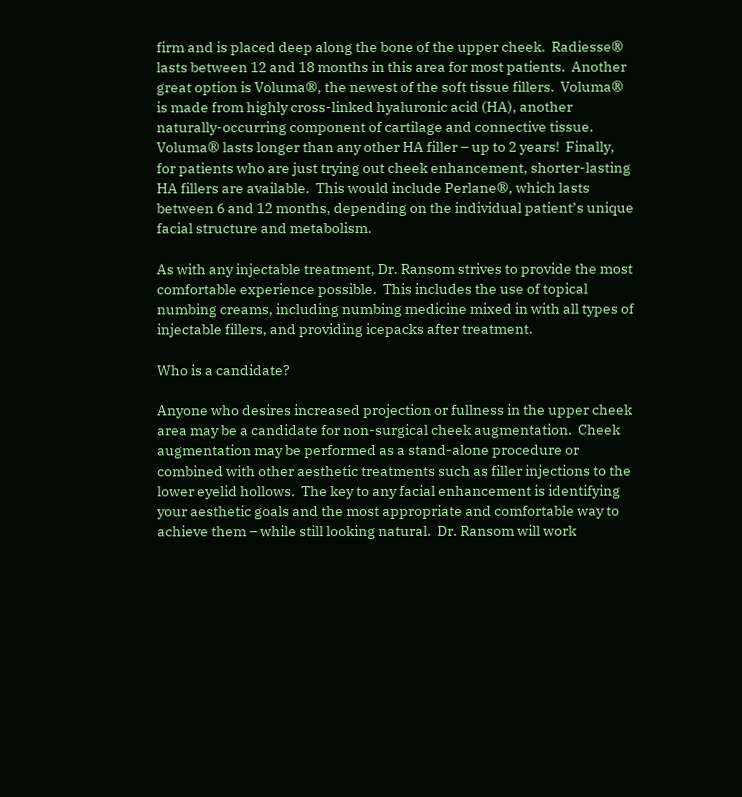firm and is placed deep along the bone of the upper cheek.  Radiesse® lasts between 12 and 18 months in this area for most patients.  Another great option is Voluma®, the newest of the soft tissue fillers.  Voluma® is made from highly cross-linked hyaluronic acid (HA), another naturally-occurring component of cartilage and connective tissue.  Voluma® lasts longer than any other HA filler – up to 2 years!  Finally, for patients who are just trying out cheek enhancement, shorter-lasting HA fillers are available.  This would include Perlane®, which lasts between 6 and 12 months, depending on the individual patient’s unique facial structure and metabolism.

As with any injectable treatment, Dr. Ransom strives to provide the most comfortable experience possible.  This includes the use of topical numbing creams, including numbing medicine mixed in with all types of injectable fillers, and providing icepacks after treatment.

Who is a candidate?

Anyone who desires increased projection or fullness in the upper cheek area may be a candidate for non-surgical cheek augmentation.  Cheek augmentation may be performed as a stand-alone procedure or combined with other aesthetic treatments such as filler injections to the lower eyelid hollows.  The key to any facial enhancement is identifying your aesthetic goals and the most appropriate and comfortable way to achieve them – while still looking natural.  Dr. Ransom will work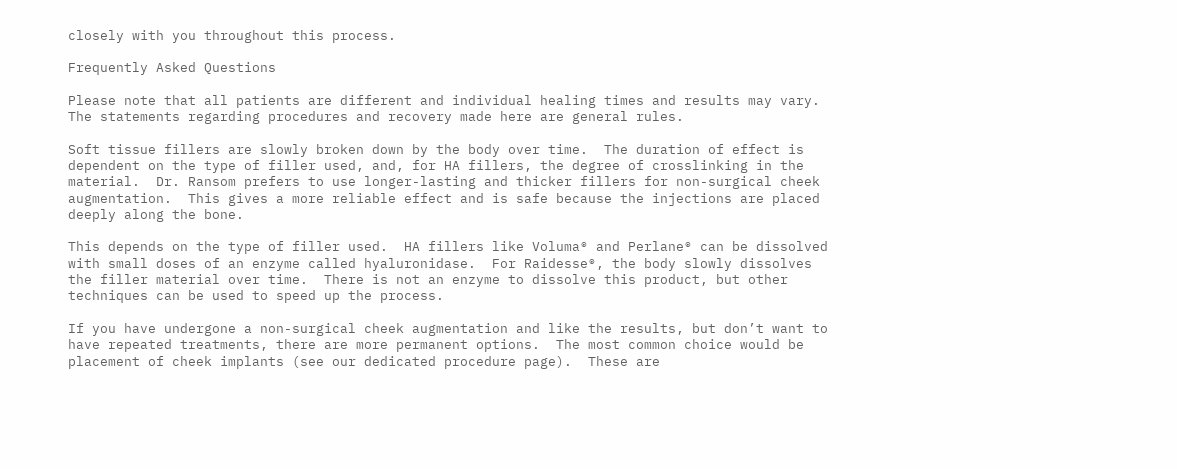closely with you throughout this process.

Frequently Asked Questions

Please note that all patients are different and individual healing times and results may vary. The statements regarding procedures and recovery made here are general rules.

Soft tissue fillers are slowly broken down by the body over time.  The duration of effect is dependent on the type of filler used, and, for HA fillers, the degree of crosslinking in the material.  Dr. Ransom prefers to use longer-lasting and thicker fillers for non-surgical cheek augmentation.  This gives a more reliable effect and is safe because the injections are placed deeply along the bone.

This depends on the type of filler used.  HA fillers like Voluma® and Perlane® can be dissolved with small doses of an enzyme called hyaluronidase.  For Raidesse®, the body slowly dissolves the filler material over time.  There is not an enzyme to dissolve this product, but other techniques can be used to speed up the process.

If you have undergone a non-surgical cheek augmentation and like the results, but don’t want to have repeated treatments, there are more permanent options.  The most common choice would be placement of cheek implants (see our dedicated procedure page).  These are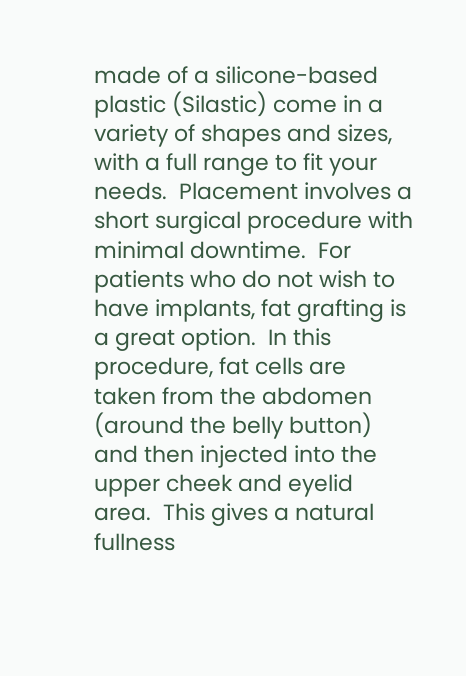made of a silicone-based plastic (Silastic) come in a variety of shapes and sizes, with a full range to fit your needs.  Placement involves a short surgical procedure with minimal downtime.  For patients who do not wish to have implants, fat grafting is a great option.  In this procedure, fat cells are taken from the abdomen (around the belly button) and then injected into the upper cheek and eyelid area.  This gives a natural fullness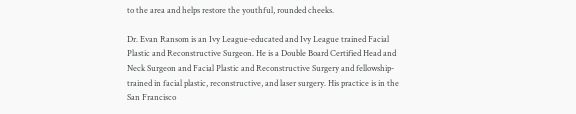to the area and helps restore the youthful, rounded cheeks.

Dr. Evan Ransom is an Ivy League-educated and Ivy League trained Facial Plastic and Reconstructive Surgeon. He is a Double Board Certified Head and Neck Surgeon and Facial Plastic and Reconstructive Surgery and fellowship-trained in facial plastic, reconstructive, and laser surgery. His practice is in the San Francisco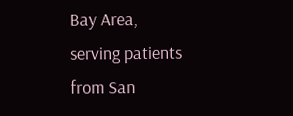Bay Area, serving patients from San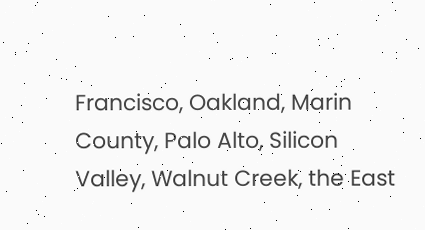Francisco, Oakland, Marin County, Palo Alto, Silicon Valley, Walnut Creek, the East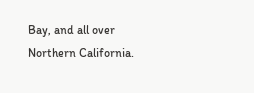Bay, and all over Northern California.